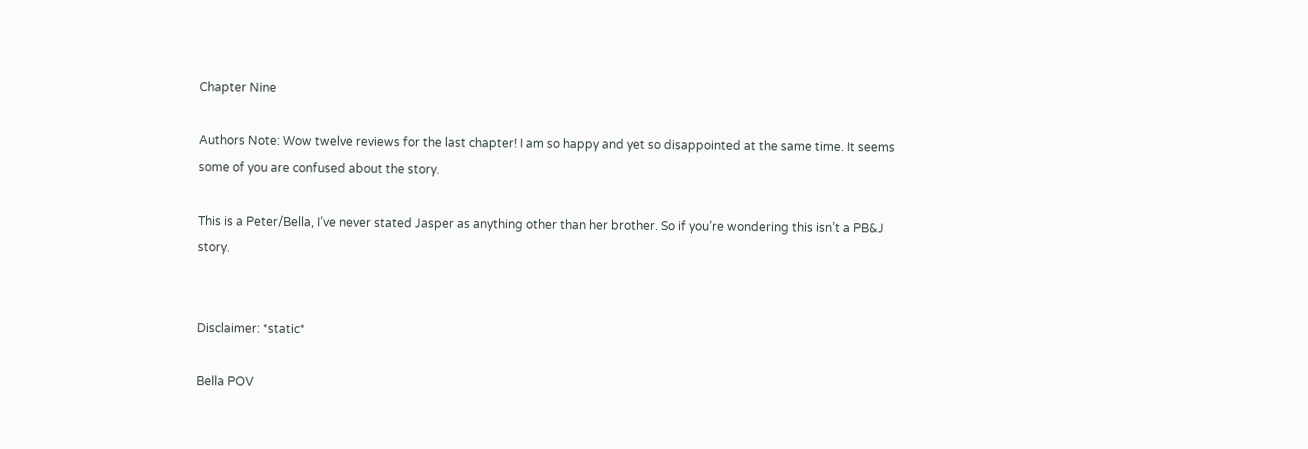Chapter Nine

Authors Note: Wow twelve reviews for the last chapter! I am so happy and yet so disappointed at the same time. It seems some of you are confused about the story.

This is a Peter/Bella, I’ve never stated Jasper as anything other than her brother. So if you’re wondering this isn’t a PB&J story.


Disclaimer: *static*

Bella POV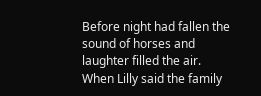Before night had fallen the sound of horses and laughter filled the air. When Lilly said the family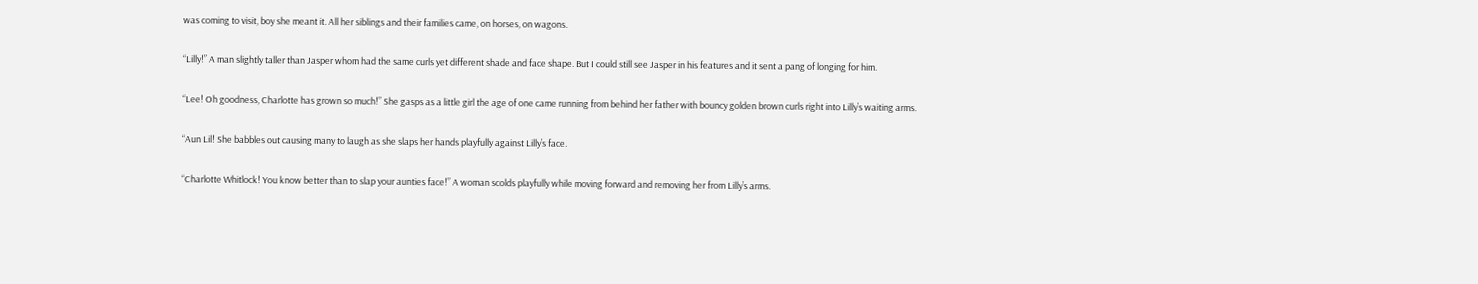was coming to visit, boy she meant it. All her siblings and their families came, on horses, on wagons.

“Lilly!” A man slightly taller than Jasper whom had the same curls yet different shade and face shape. But I could still see Jasper in his features and it sent a pang of longing for him.

“Lee! Oh goodness, Charlotte has grown so much!” She gasps as a little girl the age of one came running from behind her father with bouncy golden brown curls right into Lilly’s waiting arms.

“Aun Lil! She babbles out causing many to laugh as she slaps her hands playfully against Lilly’s face.

“Charlotte Whitlock! You know better than to slap your aunties face!” A woman scolds playfully while moving forward and removing her from Lilly’s arms.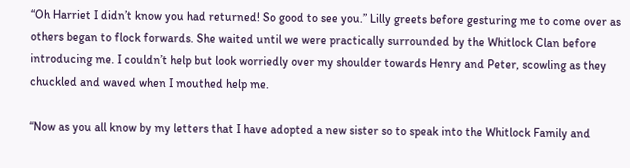“Oh Harriet I didn’t know you had returned! So good to see you.” Lilly greets before gesturing me to come over as others began to flock forwards. She waited until we were practically surrounded by the Whitlock Clan before introducing me. I couldn’t help but look worriedly over my shoulder towards Henry and Peter, scowling as they chuckled and waved when I mouthed help me.

“Now as you all know by my letters that I have adopted a new sister so to speak into the Whitlock Family and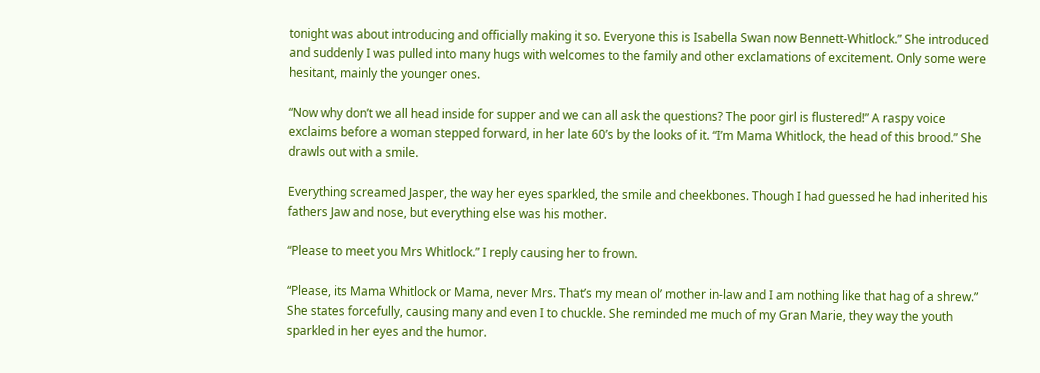tonight was about introducing and officially making it so. Everyone this is Isabella Swan now Bennett-Whitlock.” She introduced and suddenly I was pulled into many hugs with welcomes to the family and other exclamations of excitement. Only some were hesitant, mainly the younger ones.

“Now why don’t we all head inside for supper and we can all ask the questions? The poor girl is flustered!” A raspy voice exclaims before a woman stepped forward, in her late 60’s by the looks of it. “I’m Mama Whitlock, the head of this brood.” She drawls out with a smile.

Everything screamed Jasper, the way her eyes sparkled, the smile and cheekbones. Though I had guessed he had inherited his fathers Jaw and nose, but everything else was his mother.

“Please to meet you Mrs Whitlock.” I reply causing her to frown.

“Please, its Mama Whitlock or Mama, never Mrs. That’s my mean ol’ mother in-law and I am nothing like that hag of a shrew.” She states forcefully, causing many and even I to chuckle. She reminded me much of my Gran Marie, they way the youth sparkled in her eyes and the humor.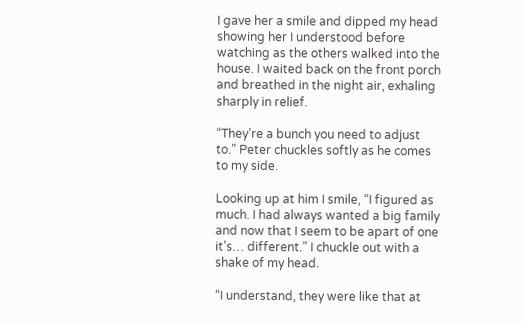I gave her a smile and dipped my head showing her I understood before watching as the others walked into the house. I waited back on the front porch and breathed in the night air, exhaling sharply in relief.

“They’re a bunch you need to adjust to.” Peter chuckles softly as he comes to my side.

Looking up at him I smile, “I figured as much. I had always wanted a big family and now that I seem to be apart of one it’s… different.” I chuckle out with a shake of my head.

“I understand, they were like that at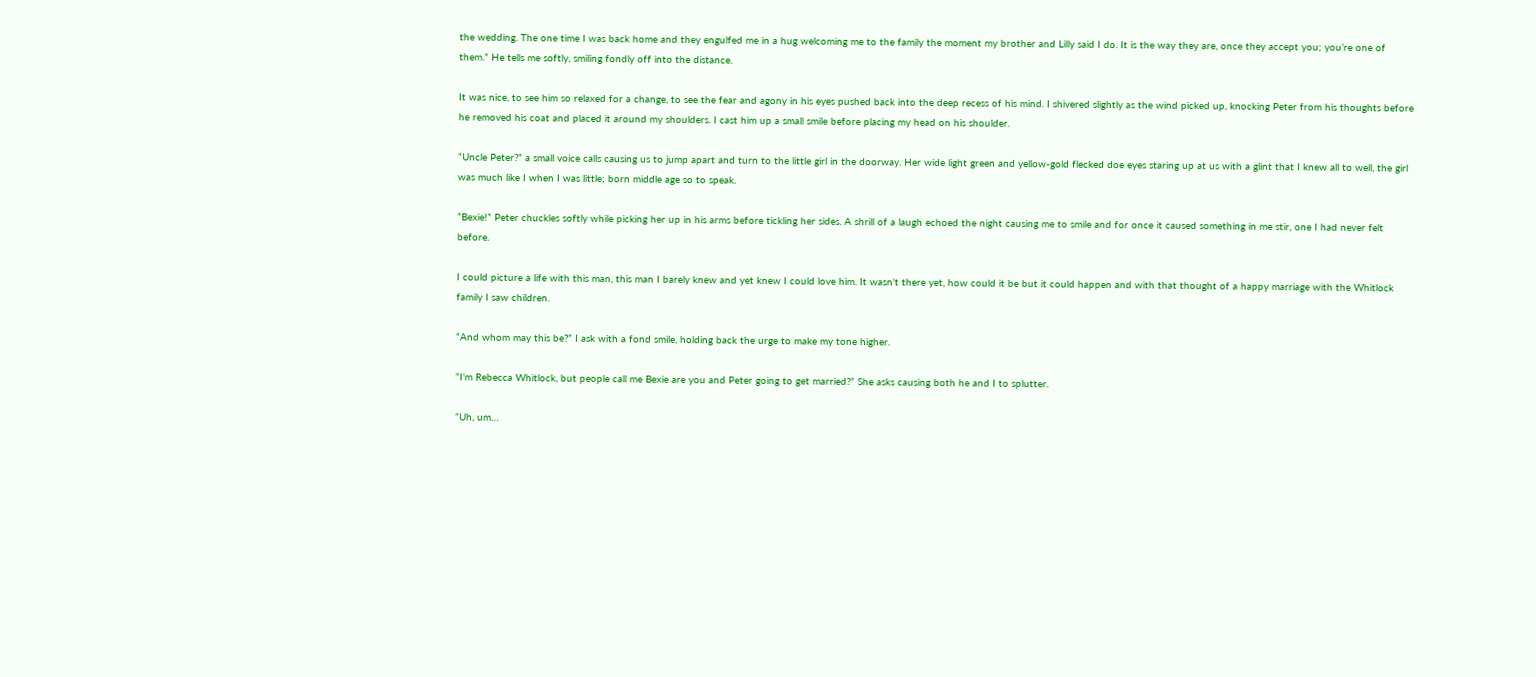the wedding. The one time I was back home and they engulfed me in a hug welcoming me to the family the moment my brother and Lilly said I do. It is the way they are, once they accept you; you’re one of them.” He tells me softly, smiling fondly off into the distance.

It was nice, to see him so relaxed for a change, to see the fear and agony in his eyes pushed back into the deep recess of his mind. I shivered slightly as the wind picked up, knocking Peter from his thoughts before he removed his coat and placed it around my shoulders. I cast him up a small smile before placing my head on his shoulder.

“Uncle Peter?” a small voice calls causing us to jump apart and turn to the little girl in the doorway. Her wide light green and yellow-gold flecked doe eyes staring up at us with a glint that I knew all to well, the girl was much like I when I was little; born middle age so to speak.

“Bexie!” Peter chuckles softly while picking her up in his arms before tickling her sides. A shrill of a laugh echoed the night causing me to smile and for once it caused something in me stir, one I had never felt before.

I could picture a life with this man, this man I barely knew and yet knew I could love him. It wasn’t there yet, how could it be but it could happen and with that thought of a happy marriage with the Whitlock family I saw children.

“And whom may this be?” I ask with a fond smile, holding back the urge to make my tone higher.

“I’m Rebecca Whitlock, but people call me Bexie are you and Peter going to get married?” She asks causing both he and I to splutter.

“Uh, um…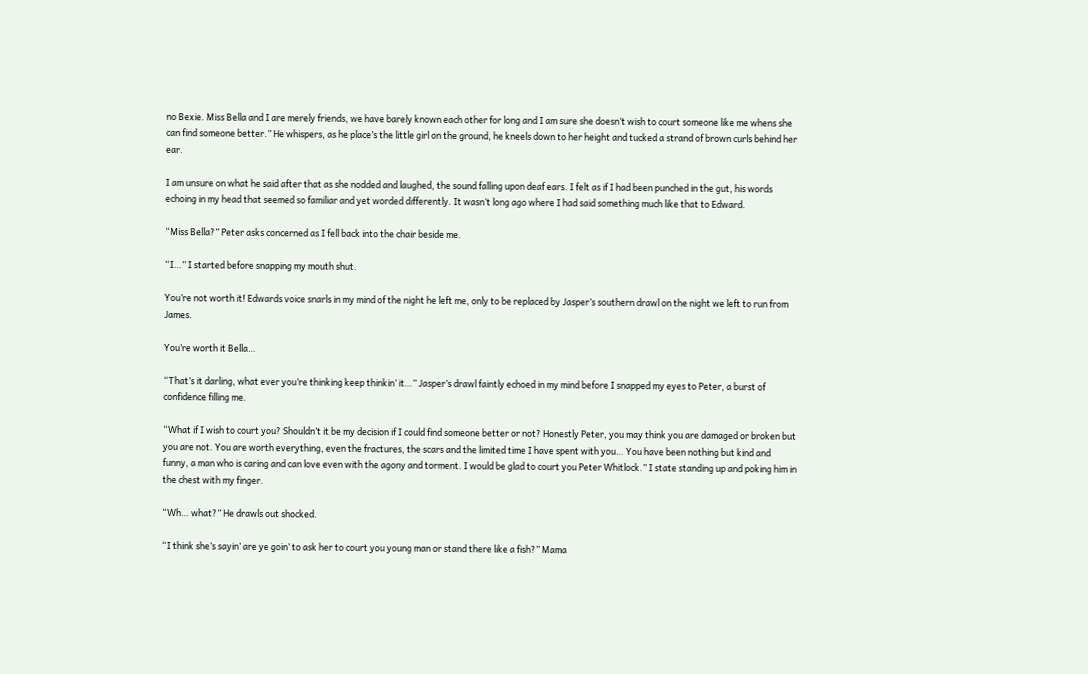no Bexie. Miss Bella and I are merely friends, we have barely known each other for long and I am sure she doesn’t wish to court someone like me whens she can find someone better.” He whispers, as he place’s the little girl on the ground, he kneels down to her height and tucked a strand of brown curls behind her ear.

I am unsure on what he said after that as she nodded and laughed, the sound falling upon deaf ears. I felt as if I had been punched in the gut, his words echoing in my head that seemed so familiar and yet worded differently. It wasn’t long ago where I had said something much like that to Edward.

“Miss Bella?” Peter asks concerned as I fell back into the chair beside me.

“I…” I started before snapping my mouth shut.

You’re not worth it! Edwards voice snarls in my mind of the night he left me, only to be replaced by Jasper’s southern drawl on the night we left to run from James.

You’re worth it Bella…

“That’s it darling, what ever you’re thinking keep thinkin’ it…” Jasper’s drawl faintly echoed in my mind before I snapped my eyes to Peter, a burst of confidence filling me.

“What if I wish to court you? Shouldn’t it be my decision if I could find someone better or not? Honestly Peter, you may think you are damaged or broken but you are not. You are worth everything, even the fractures, the scars and the limited time I have spent with you… You have been nothing but kind and funny, a man who is caring and can love even with the agony and torment. I would be glad to court you Peter Whitlock.” I state standing up and poking him in the chest with my finger.

“Wh… what?” He drawls out shocked.

“I think she’s sayin’ are ye goin’ to ask her to court you young man or stand there like a fish?” Mama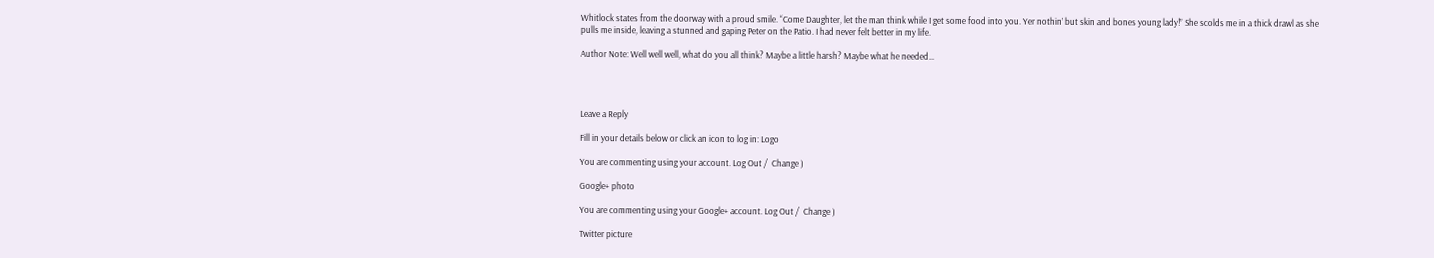Whitlock states from the doorway with a proud smile. “Come Daughter, let the man think while I get some food into you. Yer nothin’ but skin and bones young lady!” She scolds me in a thick drawl as she pulls me inside, leaving a stunned and gaping Peter on the Patio. I had never felt better in my life.

Author Note: Well well well, what do you all think? Maybe a little harsh? Maybe what he needed…




Leave a Reply

Fill in your details below or click an icon to log in: Logo

You are commenting using your account. Log Out /  Change )

Google+ photo

You are commenting using your Google+ account. Log Out /  Change )

Twitter picture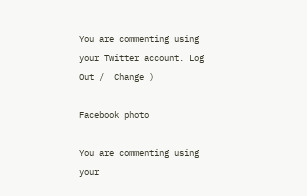You are commenting using your Twitter account. Log Out /  Change )

Facebook photo

You are commenting using your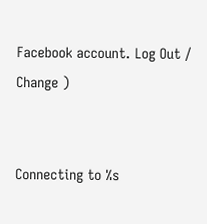Facebook account. Log Out /  Change )


Connecting to %s